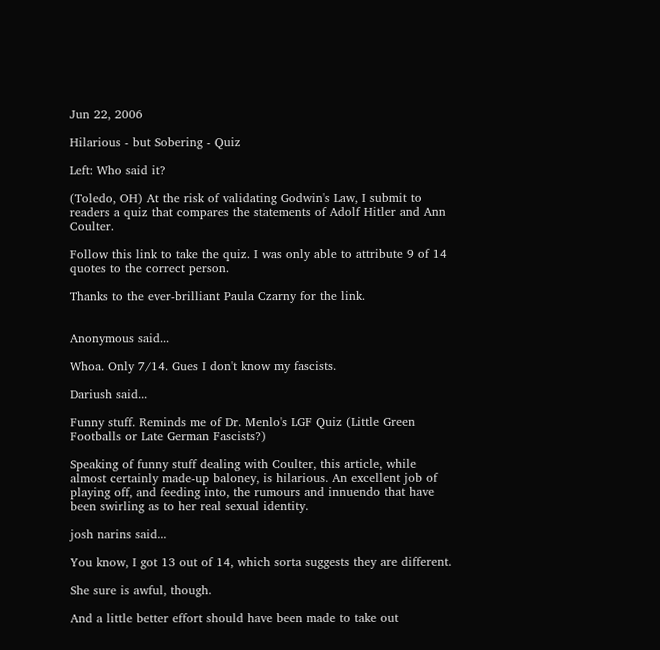Jun 22, 2006

Hilarious - but Sobering - Quiz

Left: Who said it?

(Toledo, OH) At the risk of validating Godwin's Law, I submit to readers a quiz that compares the statements of Adolf Hitler and Ann Coulter.

Follow this link to take the quiz. I was only able to attribute 9 of 14 quotes to the correct person.

Thanks to the ever-brilliant Paula Czarny for the link.


Anonymous said...

Whoa. Only 7/14. Gues I don't know my fascists.

Dariush said...

Funny stuff. Reminds me of Dr. Menlo's LGF Quiz (Little Green Footballs or Late German Fascists?)

Speaking of funny stuff dealing with Coulter, this article, while almost certainly made-up baloney, is hilarious. An excellent job of playing off, and feeding into, the rumours and innuendo that have been swirling as to her real sexual identity.

josh narins said...

You know, I got 13 out of 14, which sorta suggests they are different.

She sure is awful, though.

And a little better effort should have been made to take out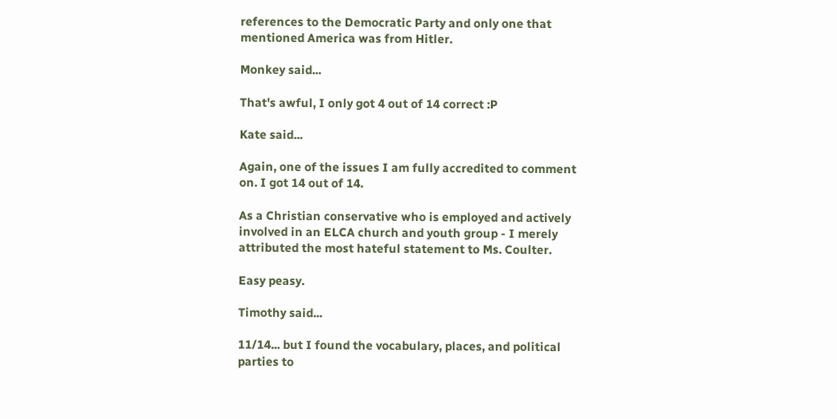references to the Democratic Party and only one that mentioned America was from Hitler.

Monkey said...

That's awful, I only got 4 out of 14 correct :P

Kate said...

Again, one of the issues I am fully accredited to comment on. I got 14 out of 14.

As a Christian conservative who is employed and actively involved in an ELCA church and youth group - I merely attributed the most hateful statement to Ms. Coulter.

Easy peasy.

Timothy said...

11/14... but I found the vocabulary, places, and political parties to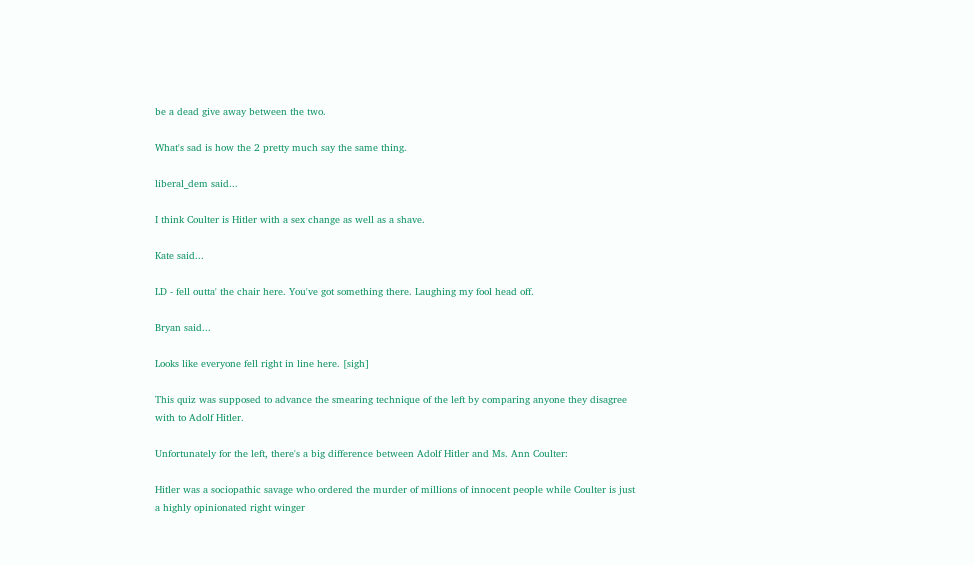be a dead give away between the two.

What's sad is how the 2 pretty much say the same thing.

liberal_dem said...

I think Coulter is Hitler with a sex change as well as a shave.

Kate said...

LD - fell outta' the chair here. You've got something there. Laughing my fool head off.

Bryan said...

Looks like everyone fell right in line here. [sigh]

This quiz was supposed to advance the smearing technique of the left by comparing anyone they disagree with to Adolf Hitler.

Unfortunately for the left, there's a big difference between Adolf Hitler and Ms. Ann Coulter:

Hitler was a sociopathic savage who ordered the murder of millions of innocent people while Coulter is just a highly opinionated right winger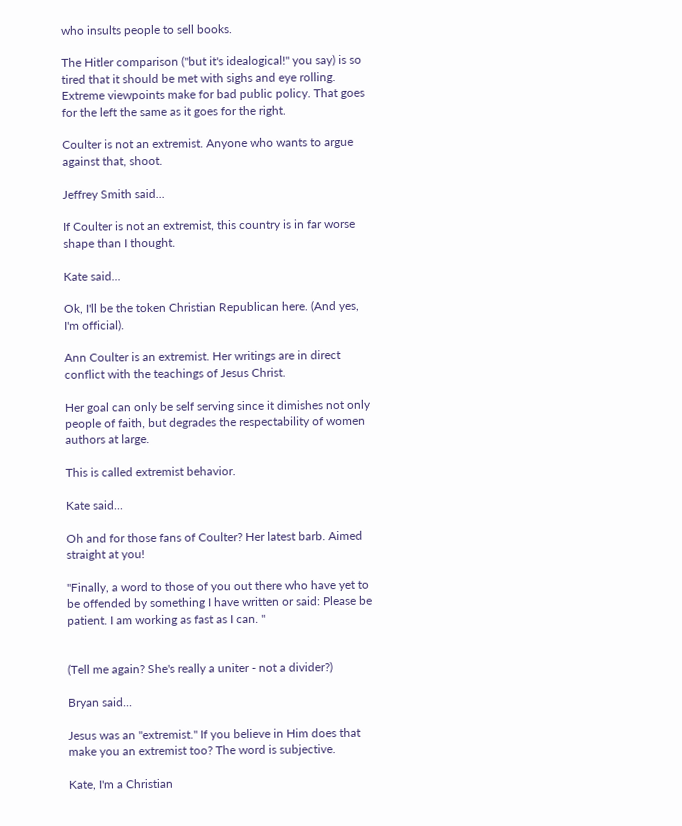who insults people to sell books.

The Hitler comparison ("but it's idealogical!" you say) is so tired that it should be met with sighs and eye rolling. Extreme viewpoints make for bad public policy. That goes for the left the same as it goes for the right.

Coulter is not an extremist. Anyone who wants to argue against that, shoot.

Jeffrey Smith said...

If Coulter is not an extremist, this country is in far worse shape than I thought.

Kate said...

Ok, I'll be the token Christian Republican here. (And yes, I'm official).

Ann Coulter is an extremist. Her writings are in direct conflict with the teachings of Jesus Christ.

Her goal can only be self serving since it dimishes not only people of faith, but degrades the respectability of women authors at large.

This is called extremist behavior.

Kate said...

Oh and for those fans of Coulter? Her latest barb. Aimed straight at you!

"Finally, a word to those of you out there who have yet to be offended by something I have written or said: Please be patient. I am working as fast as I can. "


(Tell me again? She's really a uniter - not a divider?)

Bryan said...

Jesus was an "extremist." If you believe in Him does that make you an extremist too? The word is subjective.

Kate, I'm a Christian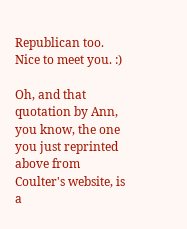Republican too. Nice to meet you. :)

Oh, and that quotation by Ann, you know, the one you just reprinted above from Coulter's website, is a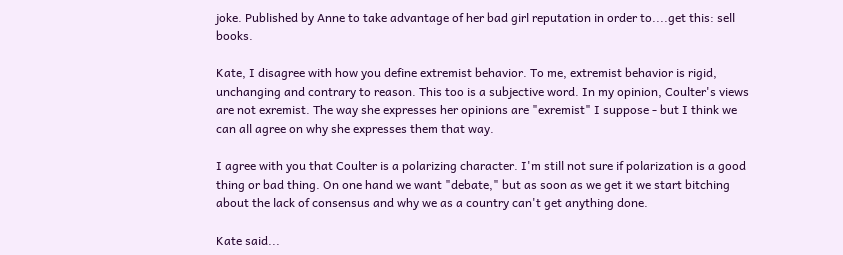joke. Published by Anne to take advantage of her bad girl reputation in order to....get this: sell books.

Kate, I disagree with how you define extremist behavior. To me, extremist behavior is rigid, unchanging and contrary to reason. This too is a subjective word. In my opinion, Coulter's views are not exremist. The way she expresses her opinions are "exremist" I suppose - but I think we can all agree on why she expresses them that way.

I agree with you that Coulter is a polarizing character. I'm still not sure if polarization is a good thing or bad thing. On one hand we want "debate," but as soon as we get it we start bitching about the lack of consensus and why we as a country can't get anything done.

Kate said...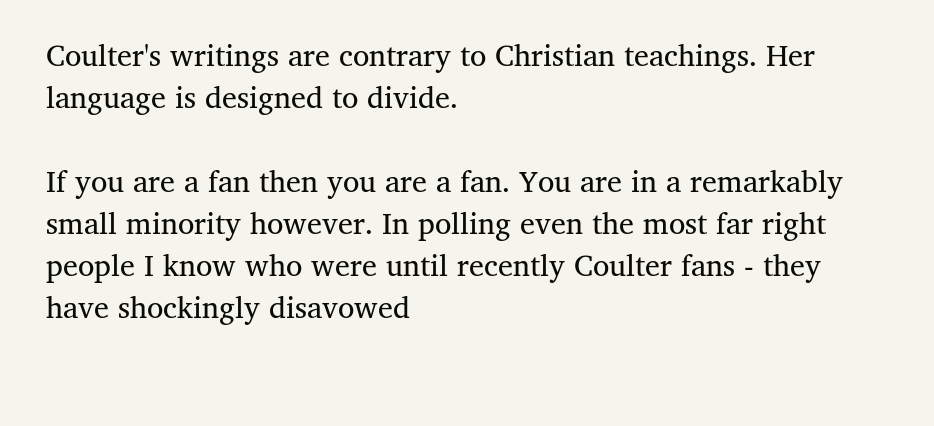Coulter's writings are contrary to Christian teachings. Her language is designed to divide.

If you are a fan then you are a fan. You are in a remarkably small minority however. In polling even the most far right people I know who were until recently Coulter fans - they have shockingly disavowed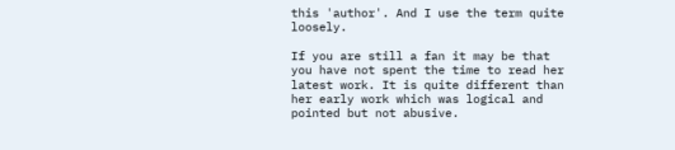this 'author'. And I use the term quite loosely.

If you are still a fan it may be that you have not spent the time to read her latest work. It is quite different than her early work which was logical and pointed but not abusive.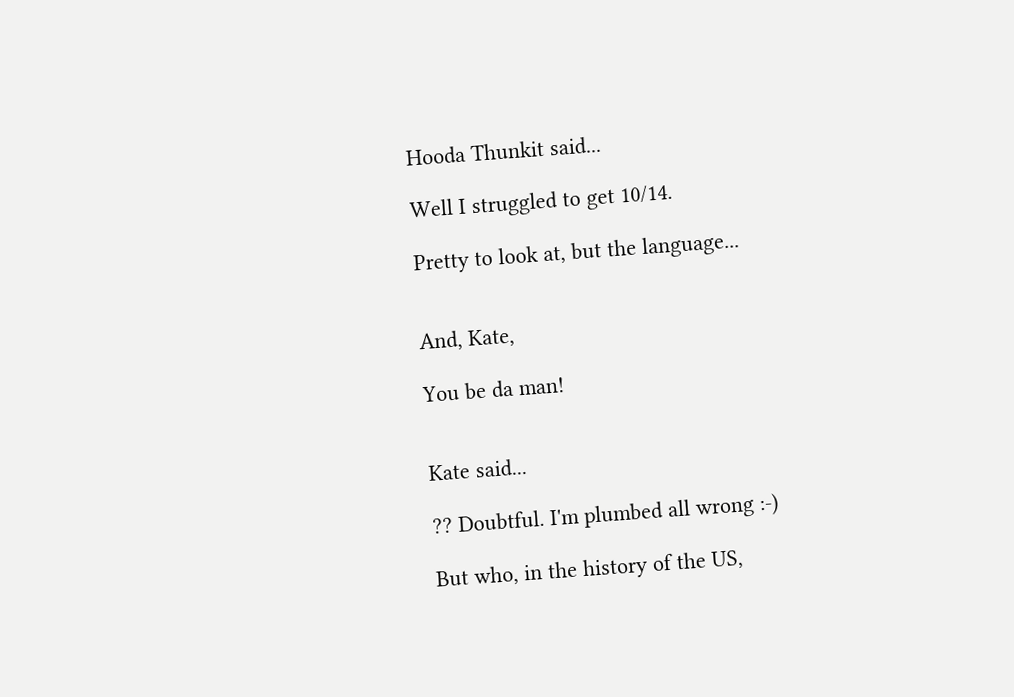Hooda Thunkit said...

Well I struggled to get 10/14.

Pretty to look at, but the language...


And, Kate,

You be da man!


Kate said...

?? Doubtful. I'm plumbed all wrong :-)

But who, in the history of the US,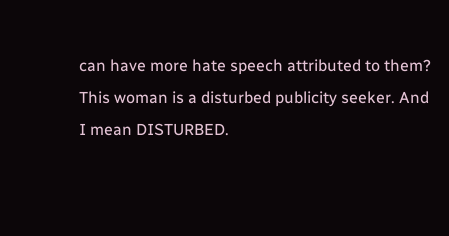can have more hate speech attributed to them? This woman is a disturbed publicity seeker. And I mean DISTURBED.